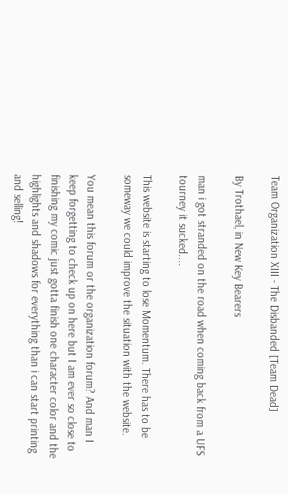Team Organization XIII - The Disbanded [Team Dead]

By Trothael, in New Key Bearers

man i got stranded on the road when coming back from a UFS tourney it sucked....

This website is starting to lose Momentum. There has to be someway we could improve the situation with the website.

You mean this forum or the organization forum? And man I keep forgetting to check up on here but I am ever so close to finishing my comic just gotta finish one character color and the highlights and shadows for everything than i can start printing and selling!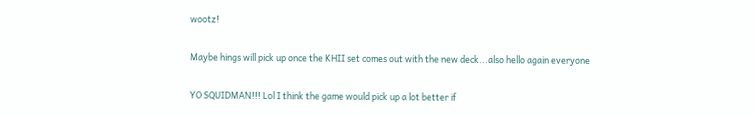wootz!

Maybe hings will pick up once the KHII set comes out with the new deck...also hello again everyone

YO SQUIDMAN!!! Lol I think the game would pick up a lot better if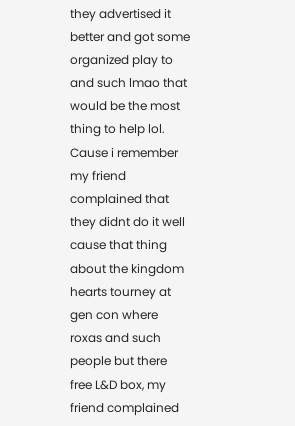they advertised it better and got some organized play to and such lmao that would be the most thing to help lol. Cause i remember my friend complained that they didnt do it well cause that thing about the kingdom hearts tourney at gen con where roxas and such people but there free L&D box, my friend complained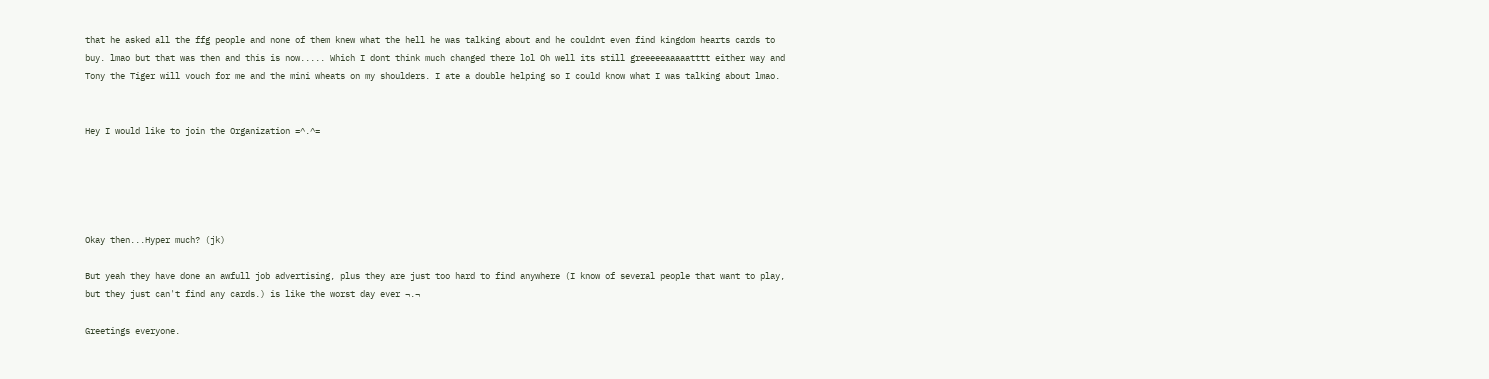that he asked all the ffg people and none of them knew what the hell he was talking about and he couldnt even find kingdom hearts cards to buy. lmao but that was then and this is now..... Which I dont think much changed there lol Oh well its still greeeeeaaaaatttt either way and Tony the Tiger will vouch for me and the mini wheats on my shoulders. I ate a double helping so I could know what I was talking about lmao.


Hey I would like to join the Organization =^.^=





Okay then...Hyper much? (jk)

But yeah they have done an awfull job advertising, plus they are just too hard to find anywhere (I know of several people that want to play, but they just can't find any cards.) is like the worst day ever ¬.¬

Greetings everyone.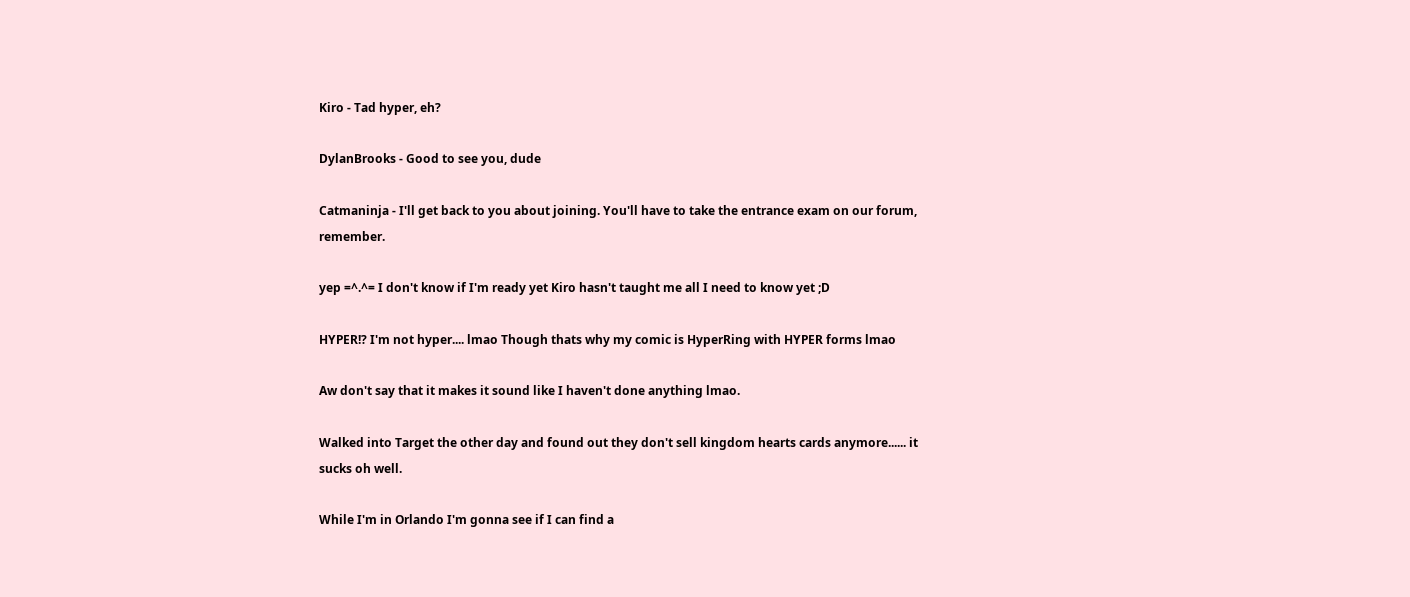Kiro - Tad hyper, eh?

DylanBrooks - Good to see you, dude

Catmaninja - I'll get back to you about joining. You'll have to take the entrance exam on our forum, remember.

yep =^.^= I don't know if I'm ready yet Kiro hasn't taught me all I need to know yet ;D

HYPER!? I'm not hyper.... lmao Though thats why my comic is HyperRing with HYPER forms lmao

Aw don't say that it makes it sound like I haven't done anything lmao.

Walked into Target the other day and found out they don't sell kingdom hearts cards anymore...... it sucks oh well.

While I'm in Orlando I'm gonna see if I can find a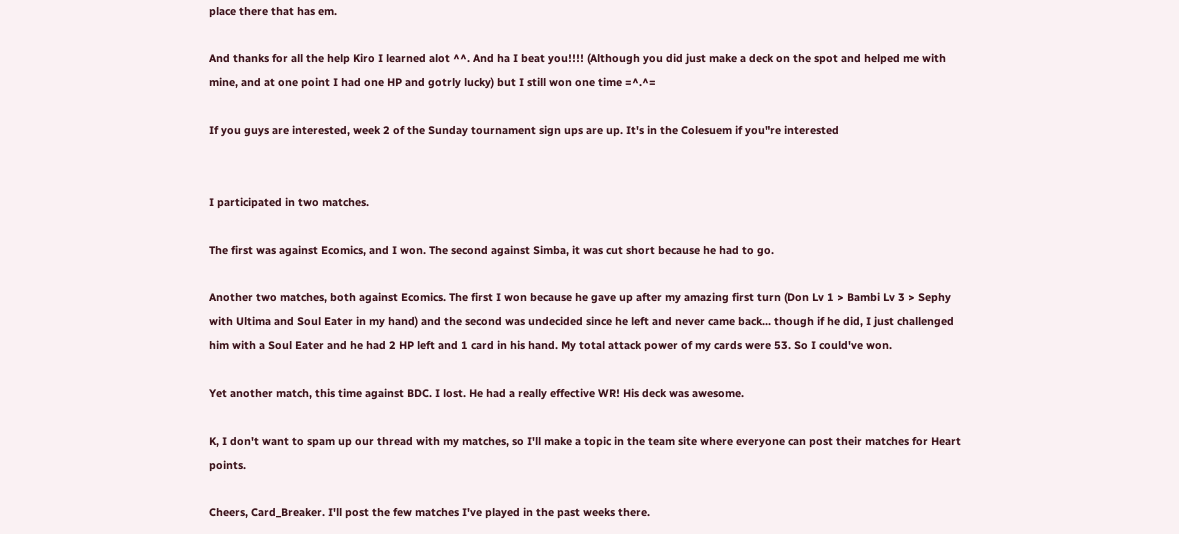place there that has em.

And thanks for all the help Kiro I learned alot ^^. And ha I beat you!!!! (Although you did just make a deck on the spot and helped me with mine, and at one point I had one HP and gotrly lucky) but I still won one time =^.^=

If you guys are interested, week 2 of the Sunday tournament sign ups are up. It's in the Colesuem if you"re interested


I participated in two matches.

The first was against Ecomics, and I won. The second against Simba, it was cut short because he had to go.

Another two matches, both against Ecomics. The first I won because he gave up after my amazing first turn (Don Lv 1 > Bambi Lv 3 > Sephy with Ultima and Soul Eater in my hand) and the second was undecided since he left and never came back... though if he did, I just challenged him with a Soul Eater and he had 2 HP left and 1 card in his hand. My total attack power of my cards were 53. So I could've won.

Yet another match, this time against BDC. I lost. He had a really effective WR! His deck was awesome.

K, I don't want to spam up our thread with my matches, so I'll make a topic in the team site where everyone can post their matches for Heart points.

Cheers, Card_Breaker. I'll post the few matches I've played in the past weeks there.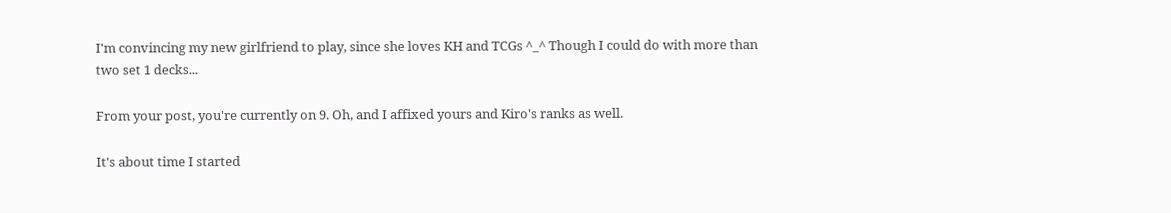I'm convincing my new girlfriend to play, since she loves KH and TCGs ^_^ Though I could do with more than two set 1 decks...

From your post, you're currently on 9. Oh, and I affixed yours and Kiro's ranks as well.

It's about time I started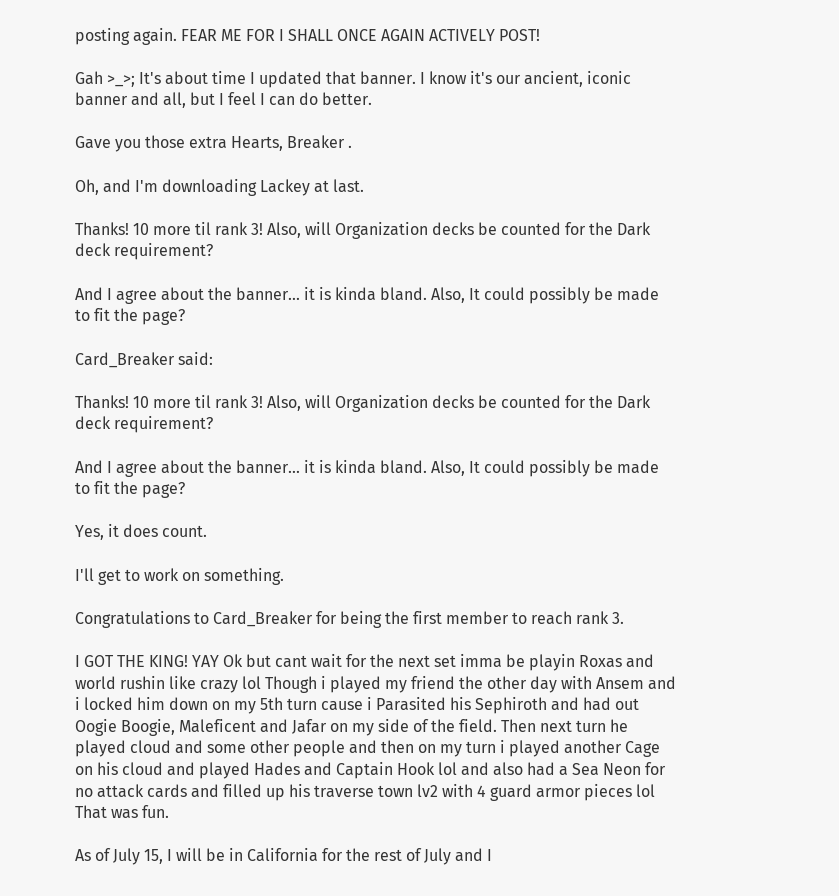posting again. FEAR ME FOR I SHALL ONCE AGAIN ACTIVELY POST!

Gah >_>; It's about time I updated that banner. I know it's our ancient, iconic banner and all, but I feel I can do better.

Gave you those extra Hearts, Breaker .

Oh, and I'm downloading Lackey at last.

Thanks! 10 more til rank 3! Also, will Organization decks be counted for the Dark deck requirement?

And I agree about the banner... it is kinda bland. Also, It could possibly be made to fit the page?

Card_Breaker said:

Thanks! 10 more til rank 3! Also, will Organization decks be counted for the Dark deck requirement?

And I agree about the banner... it is kinda bland. Also, It could possibly be made to fit the page?

Yes, it does count.

I'll get to work on something.

Congratulations to Card_Breaker for being the first member to reach rank 3.

I GOT THE KING! YAY Ok but cant wait for the next set imma be playin Roxas and world rushin like crazy lol Though i played my friend the other day with Ansem and i locked him down on my 5th turn cause i Parasited his Sephiroth and had out Oogie Boogie, Maleficent and Jafar on my side of the field. Then next turn he played cloud and some other people and then on my turn i played another Cage on his cloud and played Hades and Captain Hook lol and also had a Sea Neon for no attack cards and filled up his traverse town lv2 with 4 guard armor pieces lol That was fun.

As of July 15, I will be in California for the rest of July and I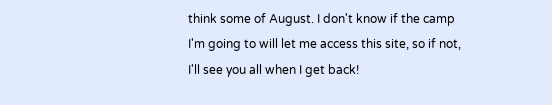think some of August. I don't know if the camp I'm going to will let me access this site, so if not, I'll see you all when I get back!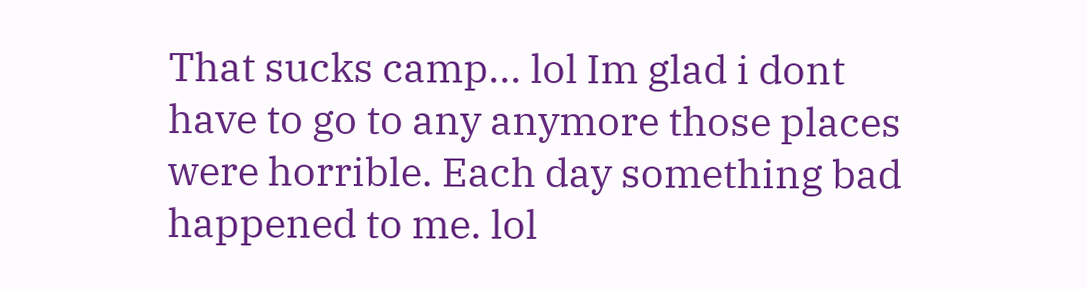That sucks camp... lol Im glad i dont have to go to any anymore those places were horrible. Each day something bad happened to me. lol